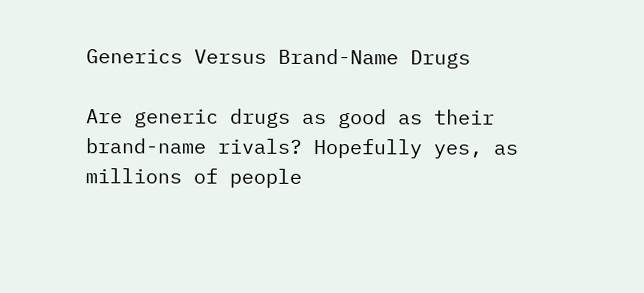Generics Versus Brand-Name Drugs

Are generic drugs as good as their brand-name rivals? Hopefully yes, as millions of people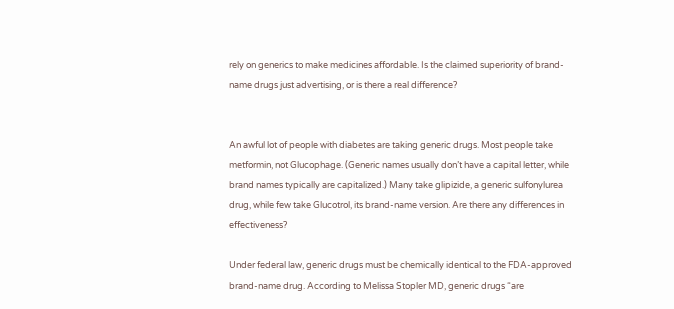rely on generics to make medicines affordable. Is the claimed superiority of brand-name drugs just advertising, or is there a real difference?


An awful lot of people with diabetes are taking generic drugs. Most people take metformin, not Glucophage. (Generic names usually don’t have a capital letter, while brand names typically are capitalized.) Many take glipizide, a generic sulfonylurea drug, while few take Glucotrol, its brand-name version. Are there any differences in effectiveness?

Under federal law, generic drugs must be chemically identical to the FDA-approved brand-name drug. According to Melissa Stopler MD, generic drugs “are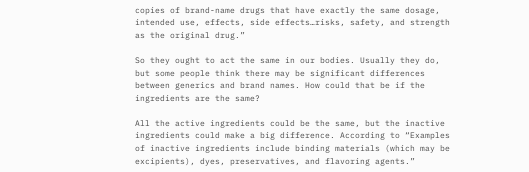copies of brand-name drugs that have exactly the same dosage, intended use, effects, side effects…risks, safety, and strength as the original drug.”

So they ought to act the same in our bodies. Usually they do, but some people think there may be significant differences between generics and brand names. How could that be if the ingredients are the same?

All the active ingredients could be the same, but the inactive ingredients could make a big difference. According to “Examples of inactive ingredients include binding materials (which may be excipients), dyes, preservatives, and flavoring agents.”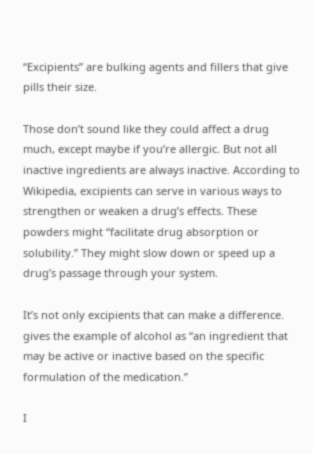“Excipients” are bulking agents and fillers that give pills their size.

Those don’t sound like they could affect a drug much, except maybe if you’re allergic. But not all inactive ingredients are always inactive. According to Wikipedia, excipients can serve in various ways to strengthen or weaken a drug’s effects. These powders might “facilitate drug absorption or solubility.” They might slow down or speed up a drug’s passage through your system.

It’s not only excipients that can make a difference. gives the example of alcohol as “an ingredient that may be active or inactive based on the specific formulation of the medication.”

I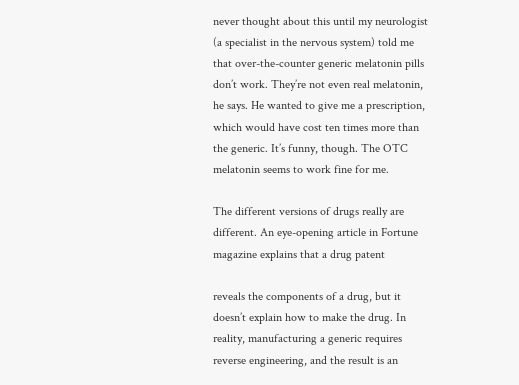never thought about this until my neurologist (a specialist in the nervous system) told me that over-the-counter generic melatonin pills don’t work. They’re not even real melatonin, he says. He wanted to give me a prescription, which would have cost ten times more than the generic. It’s funny, though. The OTC melatonin seems to work fine for me.

The different versions of drugs really are different. An eye-opening article in Fortune magazine explains that a drug patent

reveals the components of a drug, but it doesn’t explain how to make the drug. In reality, manufacturing a generic requires reverse engineering, and the result is an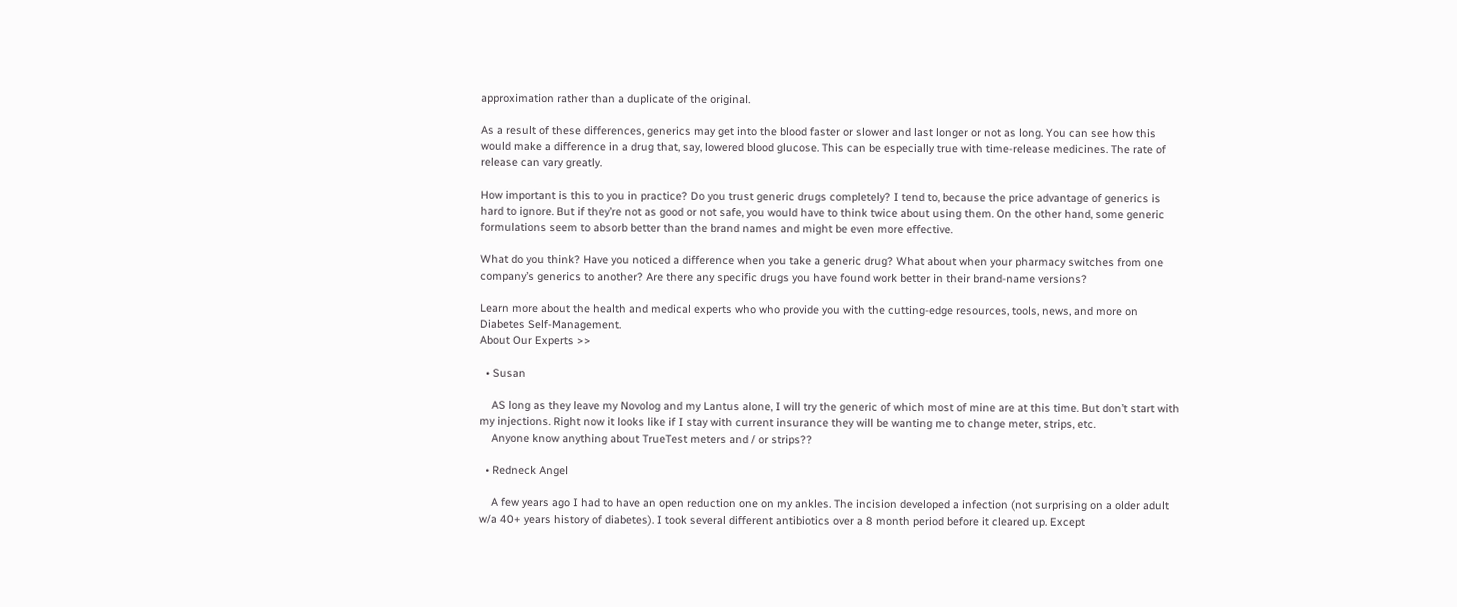approximation rather than a duplicate of the original.

As a result of these differences, generics may get into the blood faster or slower and last longer or not as long. You can see how this would make a difference in a drug that, say, lowered blood glucose. This can be especially true with time-release medicines. The rate of release can vary greatly.

How important is this to you in practice? Do you trust generic drugs completely? I tend to, because the price advantage of generics is hard to ignore. But if they’re not as good or not safe, you would have to think twice about using them. On the other hand, some generic formulations seem to absorb better than the brand names and might be even more effective.

What do you think? Have you noticed a difference when you take a generic drug? What about when your pharmacy switches from one company’s generics to another? Are there any specific drugs you have found work better in their brand-name versions?

Learn more about the health and medical experts who who provide you with the cutting-edge resources, tools, news, and more on Diabetes Self-Management.
About Our Experts >>

  • Susan

    AS long as they leave my Novolog and my Lantus alone, I will try the generic of which most of mine are at this time. But don’t start with my injections. Right now it looks like if I stay with current insurance they will be wanting me to change meter, strips, etc.
    Anyone know anything about TrueTest meters and / or strips??

  • Redneck Angel

    A few years ago I had to have an open reduction one on my ankles. The incision developed a infection (not surprising on a older adult w/a 40+ years history of diabetes). I took several different antibiotics over a 8 month period before it cleared up. Except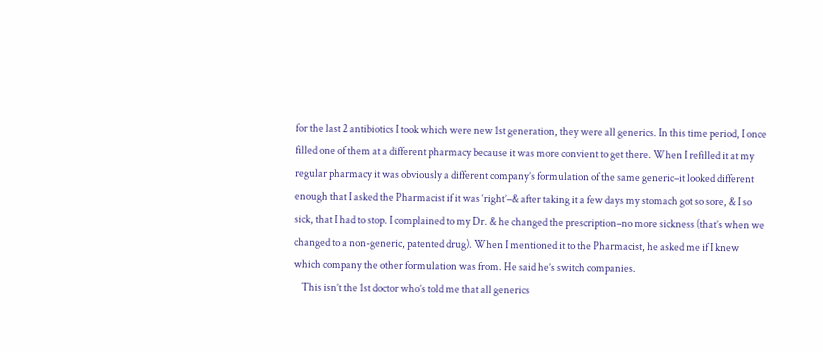for the last 2 antibiotics I took which were new 1st generation, they were all generics. In this time period, I once filled one of them at a different pharmacy because it was more convient to get there. When I refilled it at my regular pharmacy it was obviously a different company’s formulation of the same generic–it looked different enough that I asked the Pharmacist if it was ‘right’–& after taking it a few days my stomach got so sore, & I so sick, that I had to stop. I complained to my Dr. & he changed the prescription–no more sickness (that’s when we changed to a non-generic, patented drug). When I mentioned it to the Pharmacist, he asked me if I knew which company the other formulation was from. He said he’s switch companies.
    This isn’t the 1st doctor who’s told me that all generics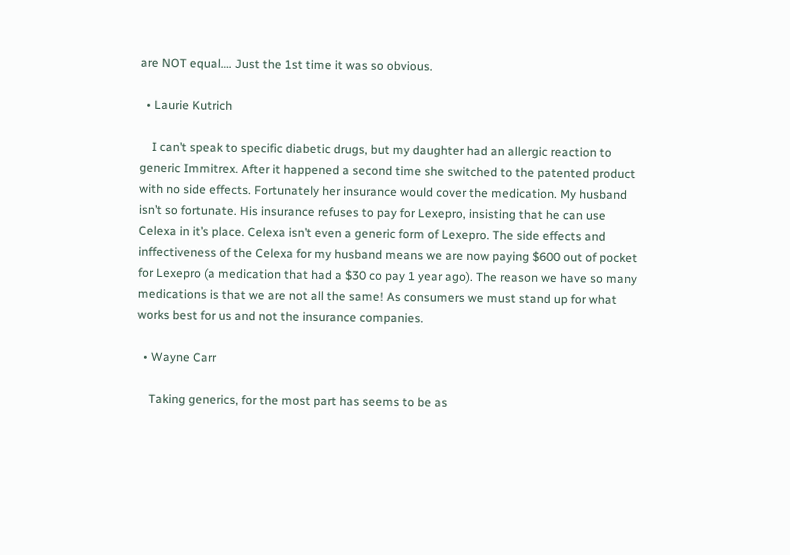are NOT equal…. Just the 1st time it was so obvious.

  • Laurie Kutrich

    I can’t speak to specific diabetic drugs, but my daughter had an allergic reaction to generic Immitrex. After it happened a second time she switched to the patented product with no side effects. Fortunately her insurance would cover the medication. My husband isn’t so fortunate. His insurance refuses to pay for Lexepro, insisting that he can use Celexa in it’s place. Celexa isn’t even a generic form of Lexepro. The side effects and inffectiveness of the Celexa for my husband means we are now paying $600 out of pocket for Lexepro (a medication that had a $30 co pay 1 year ago). The reason we have so many medications is that we are not all the same! As consumers we must stand up for what works best for us and not the insurance companies.

  • Wayne Carr

    Taking generics, for the most part has seems to be as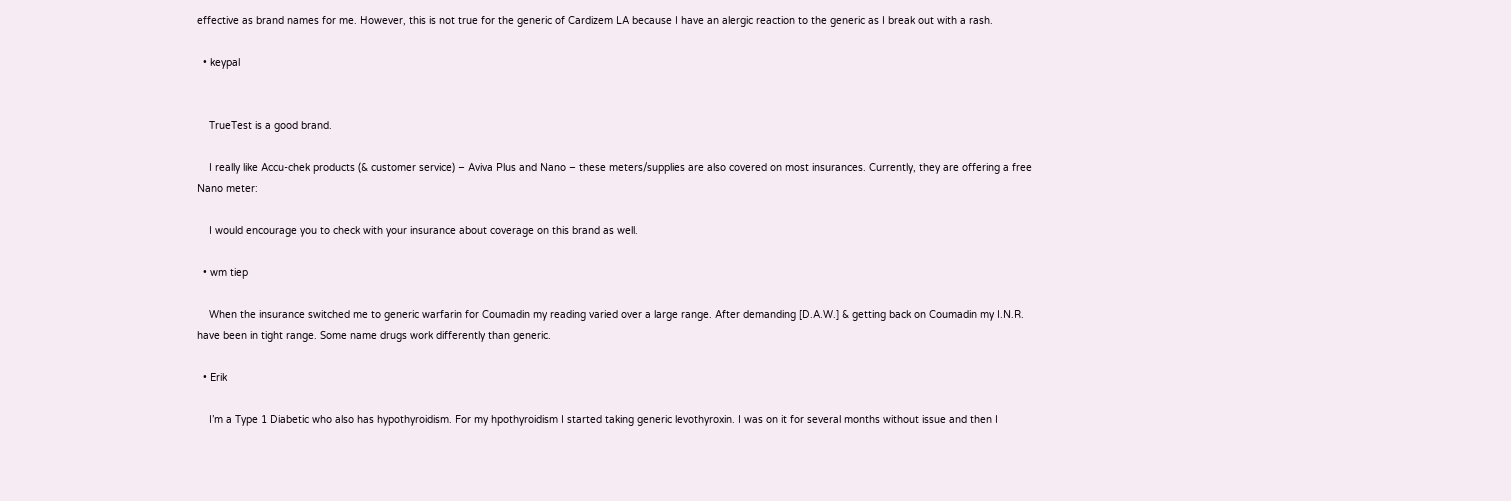effective as brand names for me. However, this is not true for the generic of Cardizem LA because I have an alergic reaction to the generic as I break out with a rash.

  • keypal


    TrueTest is a good brand.

    I really like Accu-chek products (& customer service) – Aviva Plus and Nano – these meters/supplies are also covered on most insurances. Currently, they are offering a free Nano meter:

    I would encourage you to check with your insurance about coverage on this brand as well.

  • wm tiep

    When the insurance switched me to generic warfarin for Coumadin my reading varied over a large range. After demanding [D.A.W.] & getting back on Coumadin my I.N.R. have been in tight range. Some name drugs work differently than generic.

  • Erik

    I’m a Type 1 Diabetic who also has hypothyroidism. For my hpothyroidism I started taking generic levothyroxin. I was on it for several months without issue and then I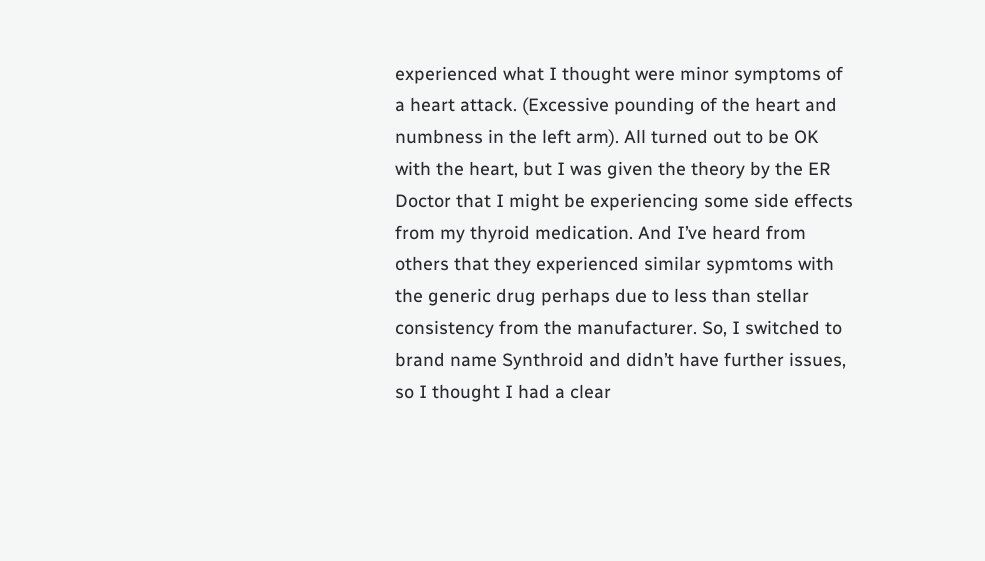experienced what I thought were minor symptoms of a heart attack. (Excessive pounding of the heart and numbness in the left arm). All turned out to be OK with the heart, but I was given the theory by the ER Doctor that I might be experiencing some side effects from my thyroid medication. And I’ve heard from others that they experienced similar sypmtoms with the generic drug perhaps due to less than stellar consistency from the manufacturer. So, I switched to brand name Synthroid and didn’t have further issues, so I thought I had a clear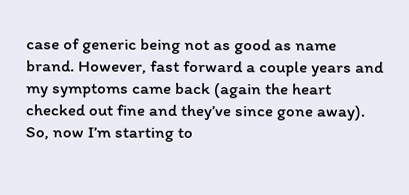case of generic being not as good as name brand. However, fast forward a couple years and my symptoms came back (again the heart checked out fine and they’ve since gone away). So, now I’m starting to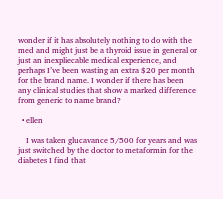wonder if it has absolutely nothing to do with the med and might just be a thyroid issue in general or just an inexpliecable medical experience, and perhaps I’ve been wasting an extra $20 per month for the brand name. I wonder if there has been any clinical studies that show a marked difference from generic to name brand?

  • ellen

    I was taken glucavance 5/500 for years and was just switched by the doctor to metaformin for the diabetes I find that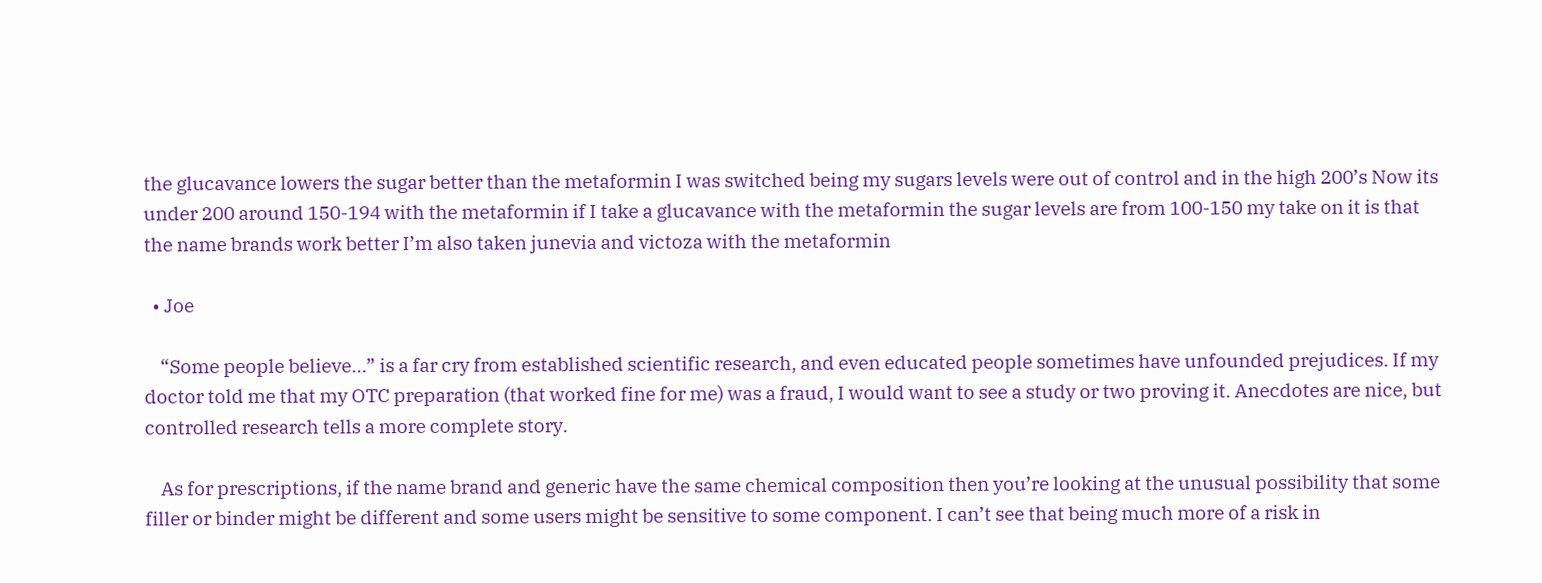the glucavance lowers the sugar better than the metaformin I was switched being my sugars levels were out of control and in the high 200’s Now its under 200 around 150-194 with the metaformin if I take a glucavance with the metaformin the sugar levels are from 100-150 my take on it is that the name brands work better I’m also taken junevia and victoza with the metaformin

  • Joe

    “Some people believe…” is a far cry from established scientific research, and even educated people sometimes have unfounded prejudices. If my doctor told me that my OTC preparation (that worked fine for me) was a fraud, I would want to see a study or two proving it. Anecdotes are nice, but controlled research tells a more complete story.

    As for prescriptions, if the name brand and generic have the same chemical composition then you’re looking at the unusual possibility that some filler or binder might be different and some users might be sensitive to some component. I can’t see that being much more of a risk in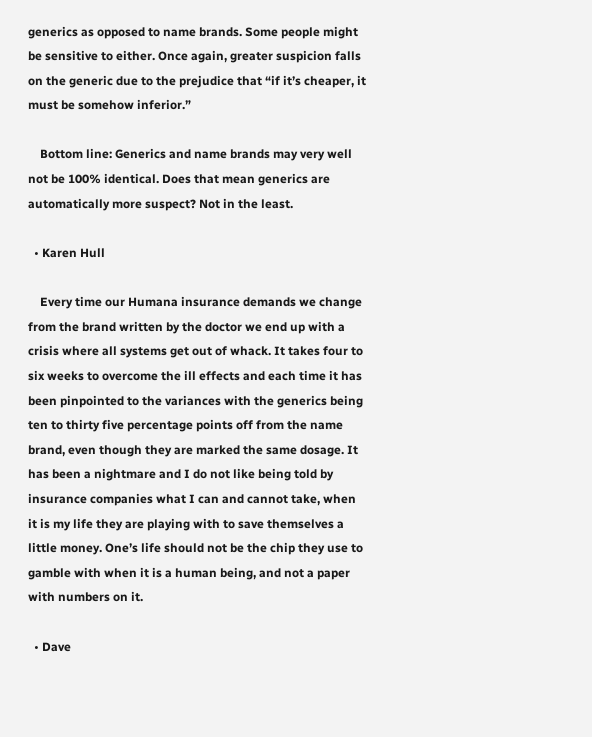generics as opposed to name brands. Some people might be sensitive to either. Once again, greater suspicion falls on the generic due to the prejudice that “if it’s cheaper, it must be somehow inferior.”

    Bottom line: Generics and name brands may very well not be 100% identical. Does that mean generics are automatically more suspect? Not in the least.

  • Karen Hull

    Every time our Humana insurance demands we change from the brand written by the doctor we end up with a crisis where all systems get out of whack. It takes four to six weeks to overcome the ill effects and each time it has been pinpointed to the variances with the generics being ten to thirty five percentage points off from the name brand, even though they are marked the same dosage. It has been a nightmare and I do not like being told by insurance companies what I can and cannot take, when it is my life they are playing with to save themselves a little money. One’s life should not be the chip they use to gamble with when it is a human being, and not a paper with numbers on it.

  • Dave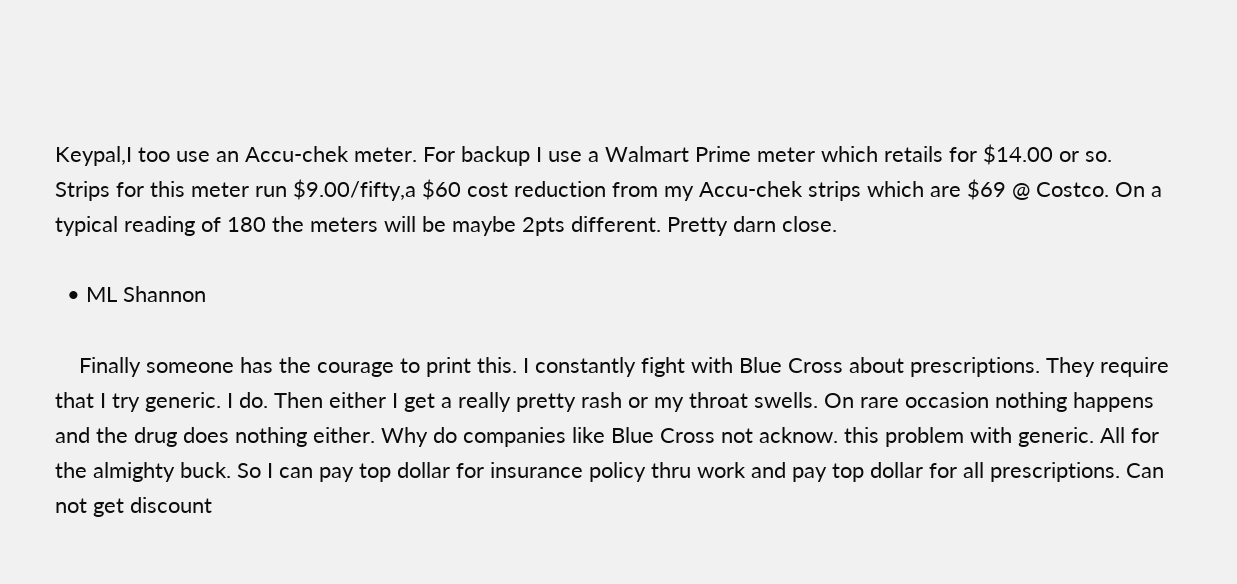Keypal,I too use an Accu-chek meter. For backup I use a Walmart Prime meter which retails for $14.00 or so. Strips for this meter run $9.00/fifty,a $60 cost reduction from my Accu-chek strips which are $69 @ Costco. On a typical reading of 180 the meters will be maybe 2pts different. Pretty darn close.

  • ML Shannon

    Finally someone has the courage to print this. I constantly fight with Blue Cross about prescriptions. They require that I try generic. I do. Then either I get a really pretty rash or my throat swells. On rare occasion nothing happens and the drug does nothing either. Why do companies like Blue Cross not acknow. this problem with generic. All for the almighty buck. So I can pay top dollar for insurance policy thru work and pay top dollar for all prescriptions. Can not get discount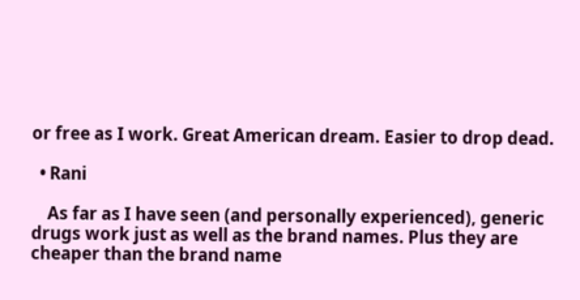or free as I work. Great American dream. Easier to drop dead.

  • Rani

    As far as I have seen (and personally experienced), generic drugs work just as well as the brand names. Plus they are cheaper than the brand name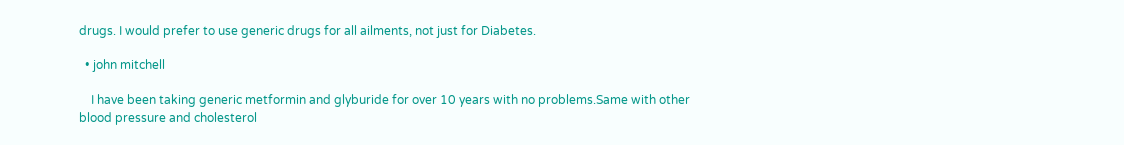drugs. I would prefer to use generic drugs for all ailments, not just for Diabetes.

  • john mitchell

    I have been taking generic metformin and glyburide for over 10 years with no problems.Same with other blood pressure and cholesterol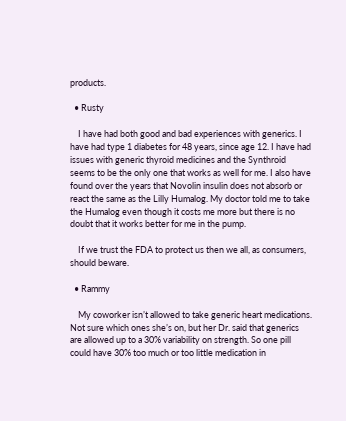products.

  • Rusty

    I have had both good and bad experiences with generics. I have had type 1 diabetes for 48 years, since age 12. I have had issues with generic thyroid medicines and the Synthroid seems to be the only one that works as well for me. I also have found over the years that Novolin insulin does not absorb or react the same as the Lilly Humalog. My doctor told me to take the Humalog even though it costs me more but there is no doubt that it works better for me in the pump.

    If we trust the FDA to protect us then we all, as consumers, should beware.

  • Rammy

    My coworker isn’t allowed to take generic heart medications. Not sure which ones she’s on, but her Dr. said that generics are allowed up to a 30% variability on strength. So one pill could have 30% too much or too little medication in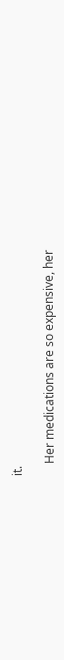it.

    Her medications are so expensive, her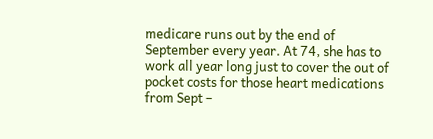medicare runs out by the end of September every year. At 74, she has to work all year long just to cover the out of pocket costs for those heart medications from Sept –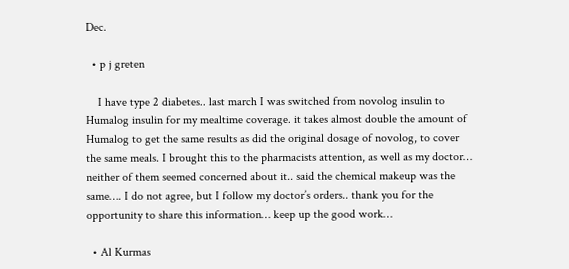Dec.

  • p j greten

    I have type 2 diabetes.. last march I was switched from novolog insulin to Humalog insulin for my mealtime coverage. it takes almost double the amount of Humalog to get the same results as did the original dosage of novolog, to cover the same meals. I brought this to the pharmacists attention, as well as my doctor… neither of them seemed concerned about it.. said the chemical makeup was the same…. I do not agree, but I follow my doctor’s orders.. thank you for the opportunity to share this information… keep up the good work…

  • Al Kurmas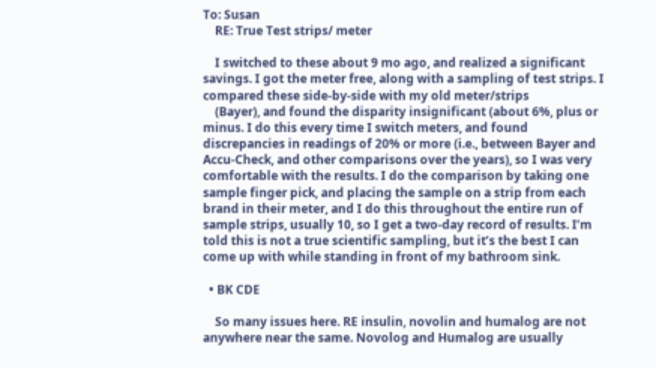To: Susan
    RE: True Test strips/ meter

    I switched to these about 9 mo ago, and realized a significant savings. I got the meter free, along with a sampling of test strips. I compared these side-by-side with my old meter/strips
    (Bayer), and found the disparity insignificant (about 6%, plus or minus. I do this every time I switch meters, and found discrepancies in readings of 20% or more (i.e., between Bayer and Accu-Check, and other comparisons over the years), so I was very comfortable with the results. I do the comparison by taking one sample finger pick, and placing the sample on a strip from each brand in their meter, and I do this throughout the entire run of sample strips, usually 10, so I get a two-day record of results. I’m told this is not a true scientific sampling, but it’s the best I can come up with while standing in front of my bathroom sink.

  • BK CDE

    So many issues here. RE insulin, novolin and humalog are not anywhere near the same. Novolog and Humalog are usually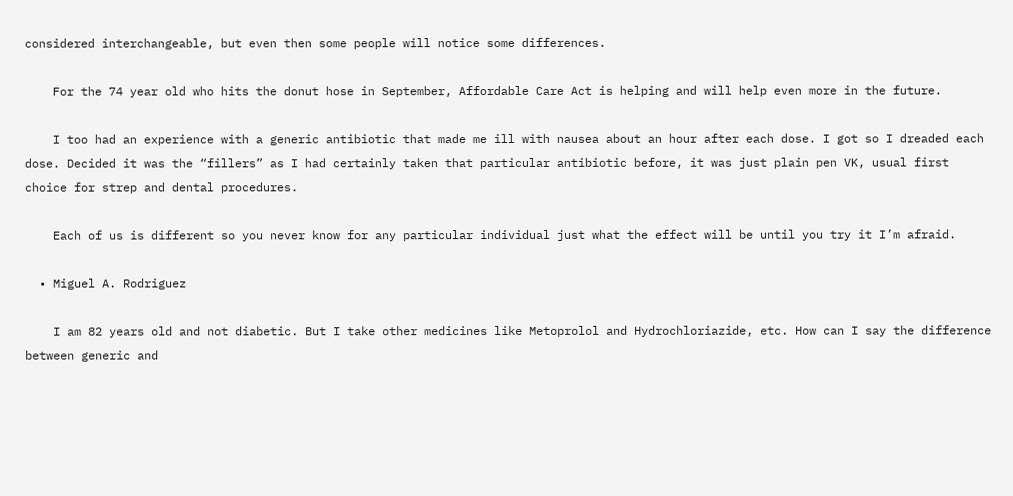considered interchangeable, but even then some people will notice some differences.

    For the 74 year old who hits the donut hose in September, Affordable Care Act is helping and will help even more in the future.

    I too had an experience with a generic antibiotic that made me ill with nausea about an hour after each dose. I got so I dreaded each dose. Decided it was the “fillers” as I had certainly taken that particular antibiotic before, it was just plain pen VK, usual first choice for strep and dental procedures.

    Each of us is different so you never know for any particular individual just what the effect will be until you try it I’m afraid.

  • Miguel A. Rodriguez

    I am 82 years old and not diabetic. But I take other medicines like Metoprolol and Hydrochloriazide, etc. How can I say the difference between generic and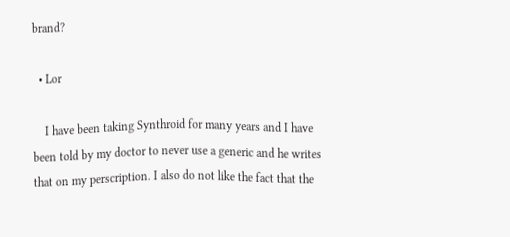brand?

  • Lor

    I have been taking Synthroid for many years and I have been told by my doctor to never use a generic and he writes that on my perscription. I also do not like the fact that the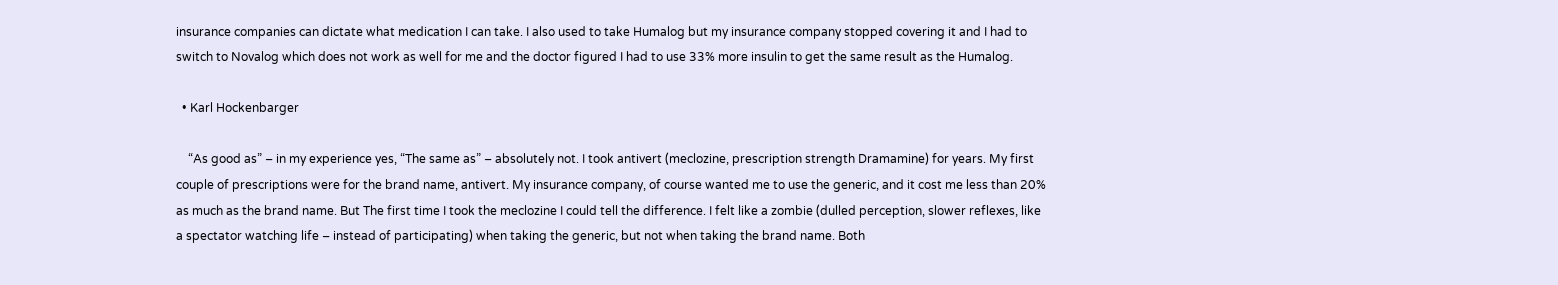insurance companies can dictate what medication I can take. I also used to take Humalog but my insurance company stopped covering it and I had to switch to Novalog which does not work as well for me and the doctor figured I had to use 33% more insulin to get the same result as the Humalog.

  • Karl Hockenbarger

    “As good as” – in my experience yes, “The same as” – absolutely not. I took antivert (meclozine, prescription strength Dramamine) for years. My first couple of prescriptions were for the brand name, antivert. My insurance company, of course wanted me to use the generic, and it cost me less than 20% as much as the brand name. But The first time I took the meclozine I could tell the difference. I felt like a zombie (dulled perception, slower reflexes, like a spectator watching life – instead of participating) when taking the generic, but not when taking the brand name. Both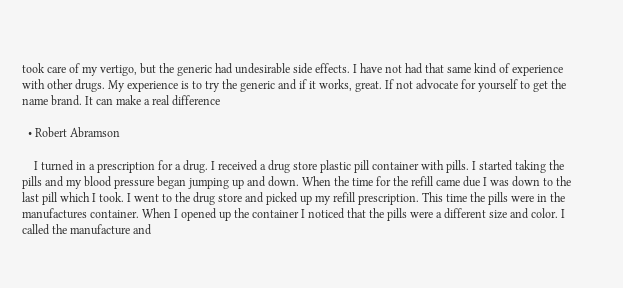took care of my vertigo, but the generic had undesirable side effects. I have not had that same kind of experience with other drugs. My experience is to try the generic and if it works, great. If not advocate for yourself to get the name brand. It can make a real difference

  • Robert Abramson

    I turned in a prescription for a drug. I received a drug store plastic pill container with pills. I started taking the pills and my blood pressure began jumping up and down. When the time for the refill came due I was down to the last pill which I took. I went to the drug store and picked up my refill prescription. This time the pills were in the manufactures container. When I opened up the container I noticed that the pills were a different size and color. I called the manufacture and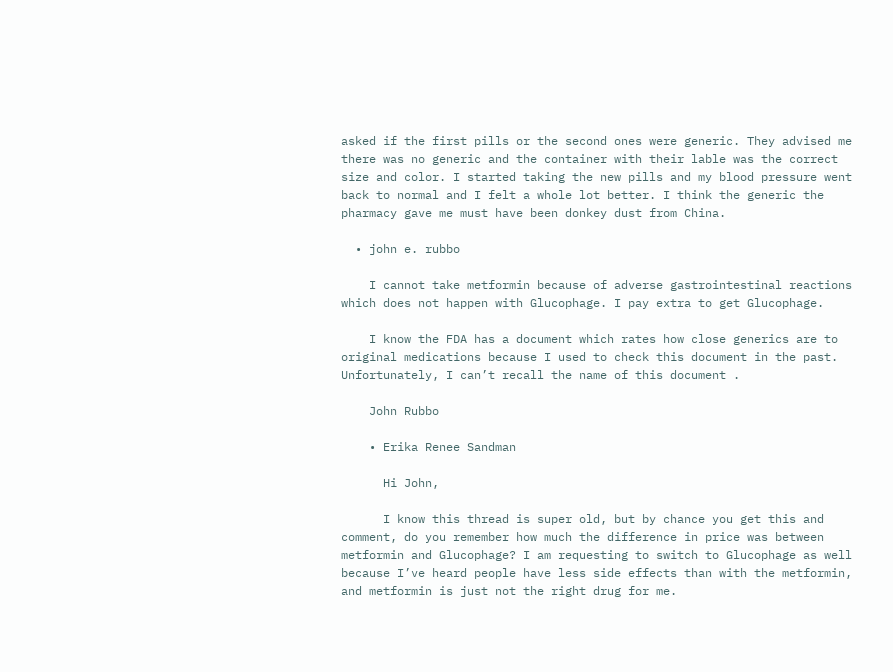asked if the first pills or the second ones were generic. They advised me there was no generic and the container with their lable was the correct size and color. I started taking the new pills and my blood pressure went back to normal and I felt a whole lot better. I think the generic the pharmacy gave me must have been donkey dust from China.

  • john e. rubbo

    I cannot take metformin because of adverse gastrointestinal reactions which does not happen with Glucophage. I pay extra to get Glucophage.

    I know the FDA has a document which rates how close generics are to original medications because I used to check this document in the past. Unfortunately, I can’t recall the name of this document .

    John Rubbo

    • Erika Renee Sandman

      Hi John,

      I know this thread is super old, but by chance you get this and comment, do you remember how much the difference in price was between metformin and Glucophage? I am requesting to switch to Glucophage as well because I’ve heard people have less side effects than with the metformin, and metformin is just not the right drug for me.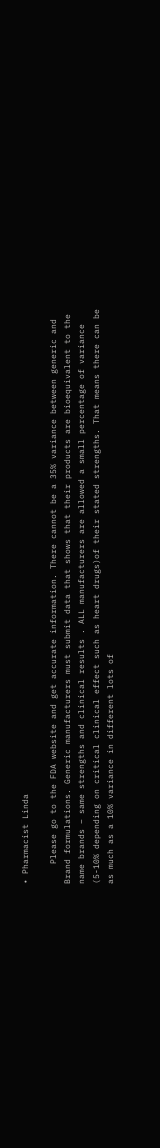• Pharmacist Linda

    Please go to the FDA website and get accurate information. There cannot be a 35% variance between generic and Brand formulations. Generic manufacturers must submit data that shows that their products are bioequivalent to the name brands – same strengths and clinical results . ALL manufacturers are allowed a small percentage of variance (5-10% depending on critical clinical effect such as heart drugs)of their stated strengths. That means there can be as much as a 10% variance in different lots of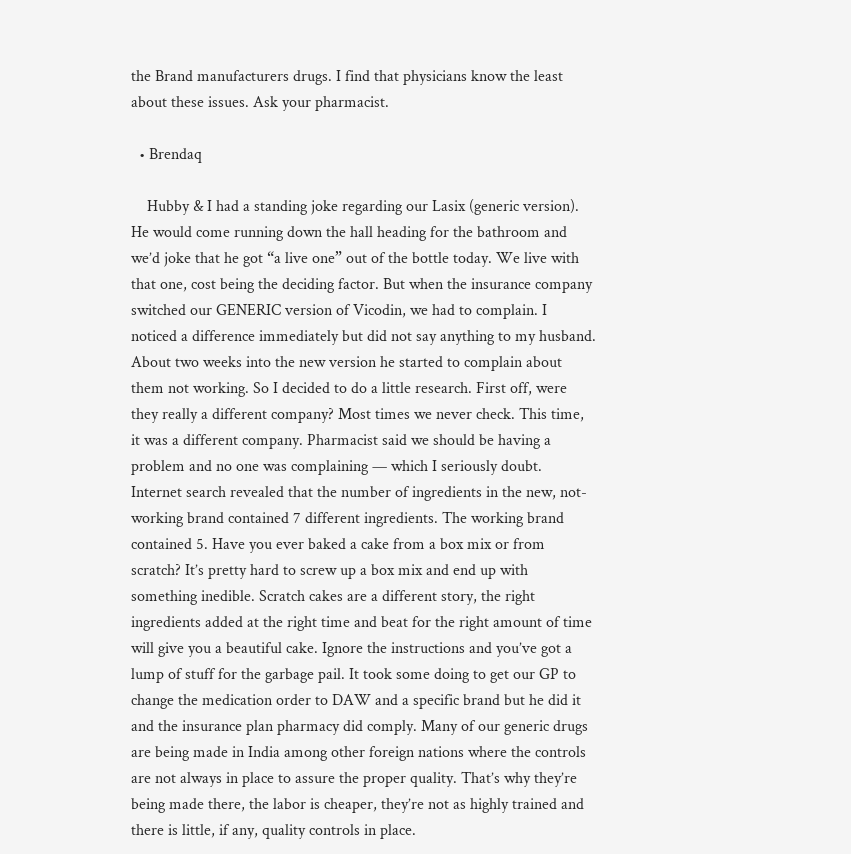the Brand manufacturers drugs. I find that physicians know the least about these issues. Ask your pharmacist.

  • Brendaq

    Hubby & I had a standing joke regarding our Lasix (generic version). He would come running down the hall heading for the bathroom and we’d joke that he got “a live one” out of the bottle today. We live with that one, cost being the deciding factor. But when the insurance company switched our GENERIC version of Vicodin, we had to complain. I noticed a difference immediately but did not say anything to my husband. About two weeks into the new version he started to complain about them not working. So I decided to do a little research. First off, were they really a different company? Most times we never check. This time, it was a different company. Pharmacist said we should be having a problem and no one was complaining — which I seriously doubt. Internet search revealed that the number of ingredients in the new, not-working brand contained 7 different ingredients. The working brand contained 5. Have you ever baked a cake from a box mix or from scratch? It’s pretty hard to screw up a box mix and end up with something inedible. Scratch cakes are a different story, the right ingredients added at the right time and beat for the right amount of time will give you a beautiful cake. Ignore the instructions and you’ve got a lump of stuff for the garbage pail. It took some doing to get our GP to change the medication order to DAW and a specific brand but he did it and the insurance plan pharmacy did comply. Many of our generic drugs are being made in India among other foreign nations where the controls are not always in place to assure the proper quality. That’s why they’re being made there, the labor is cheaper, they’re not as highly trained and there is little, if any, quality controls in place.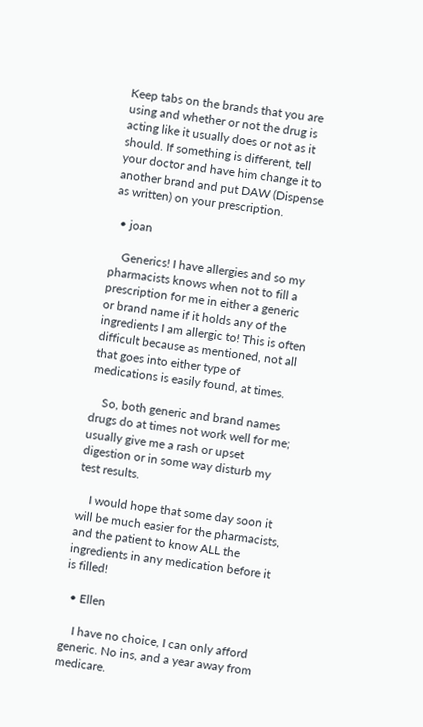Keep tabs on the brands that you are using and whether or not the drug is acting like it usually does or not as it should. If something is different, tell your doctor and have him change it to another brand and put DAW (Dispense as written) on your prescription.

  • joan

    Generics! I have allergies and so my pharmacists knows when not to fill a prescription for me in either a generic or brand name if it holds any of the ingredients I am allergic to! This is often difficult because as mentioned, not all that goes into either type of medications is easily found, at times.

    So, both generic and brand names drugs do at times not work well for me; usually give me a rash or upset digestion or in some way disturb my test results.

    I would hope that some day soon it will be much easier for the pharmacists, and the patient to know ALL the ingredients in any medication before it is filled!

  • Ellen

    I have no choice, I can only afford generic. No ins, and a year away from medicare.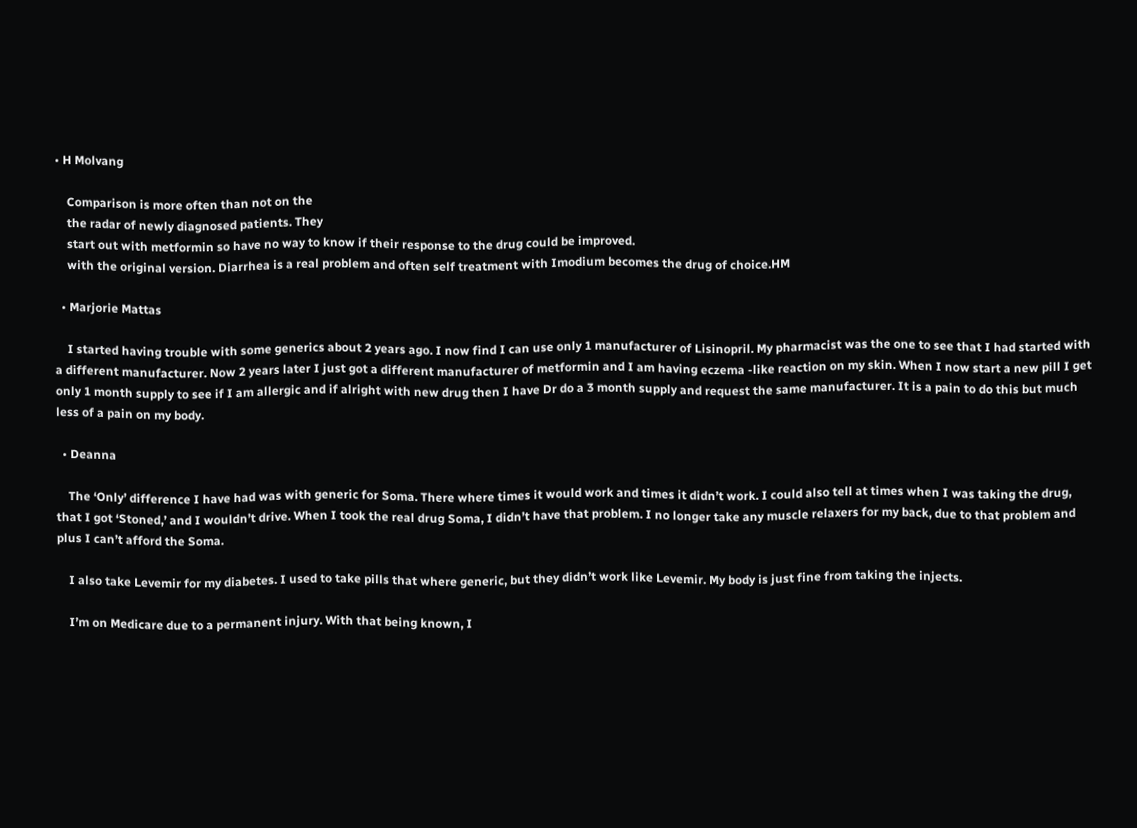• H Molvang

    Comparison is more often than not on the
    the radar of newly diagnosed patients. They
    start out with metformin so have no way to know if their response to the drug could be improved.
    with the original version. Diarrhea is a real problem and often self treatment with Imodium becomes the drug of choice.HM

  • Marjorie Mattas

    I started having trouble with some generics about 2 years ago. I now find I can use only 1 manufacturer of Lisinopril. My pharmacist was the one to see that I had started with a different manufacturer. Now 2 years later I just got a different manufacturer of metformin and I am having eczema -like reaction on my skin. When I now start a new pill I get only 1 month supply to see if I am allergic and if alright with new drug then I have Dr do a 3 month supply and request the same manufacturer. It is a pain to do this but much less of a pain on my body.

  • Deanna

    The ‘Only’ difference I have had was with generic for Soma. There where times it would work and times it didn’t work. I could also tell at times when I was taking the drug, that I got ‘Stoned,’ and I wouldn’t drive. When I took the real drug Soma, I didn’t have that problem. I no longer take any muscle relaxers for my back, due to that problem and plus I can’t afford the Soma.

    I also take Levemir for my diabetes. I used to take pills that where generic, but they didn’t work like Levemir. My body is just fine from taking the injects.

    I’m on Medicare due to a permanent injury. With that being known, I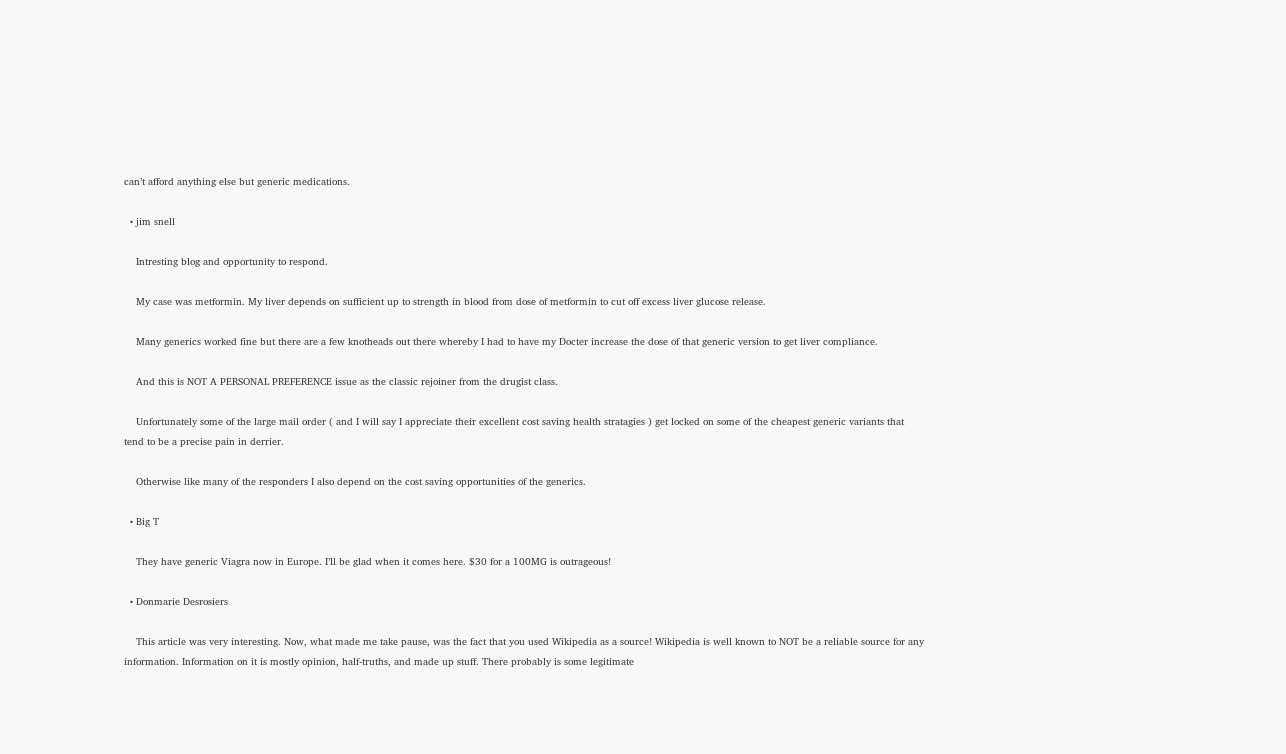can’t afford anything else but generic medications.

  • jim snell

    Intresting blog and opportunity to respond.

    My case was metformin. My liver depends on sufficient up to strength in blood from dose of metformin to cut off excess liver glucose release.

    Many generics worked fine but there are a few knotheads out there whereby I had to have my Docter increase the dose of that generic version to get liver compliance.

    And this is NOT A PERSONAL PREFERENCE issue as the classic rejoiner from the drugist class.

    Unfortunately some of the large mail order ( and I will say I appreciate their excellent cost saving health stratagies ) get locked on some of the cheapest generic variants that tend to be a precise pain in derrier.

    Otherwise like many of the responders I also depend on the cost saving opportunities of the generics.

  • Big T

    They have generic Viagra now in Europe. I’ll be glad when it comes here. $30 for a 100MG is outrageous!

  • Donmarie Desrosiers

    This article was very interesting. Now, what made me take pause, was the fact that you used Wikipedia as a source! Wikipedia is well known to NOT be a reliable source for any information. Information on it is mostly opinion, half-truths, and made up stuff. There probably is some legitimate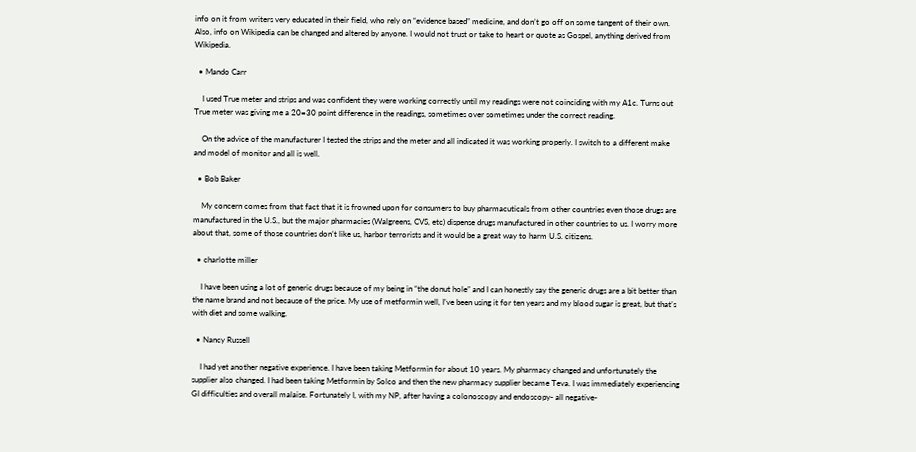info on it from writers very educated in their field, who rely on “evidence based” medicine, and don’t go off on some tangent of their own. Also, info on Wikipedia can be changed and altered by anyone. I would not trust or take to heart or quote as Gospel, anything derived from Wikipedia.

  • Mando Carr

    I used True meter and strips and was confident they were working correctly until my readings were not coinciding with my A1c. Turns out True meter was giving me a 20=30 point difference in the readings, sometimes over sometimes under the correct reading.

    On the advice of the manufacturer I tested the strips and the meter and all indicated it was working properly. I switch to a different make and model of monitor and all is well.

  • Bob Baker

    My concern comes from that fact that it is frowned upon for consumers to buy pharmacuticals from other countries even those drugs are manufactured in the U.S., but the major pharmacies (Walgreens, CVS, etc) dispense drugs manufactured in other countries to us. I worry more about that, some of those countries don’t like us, harbor terrorists and it would be a great way to harm U.S. citizens.

  • charlotte miller

    I have been using a lot of generic drugs because of my being in “the donut hole” and I can honestly say the generic drugs are a bit better than the name brand and not because of the price. My use of metformin well, I’ve been using it for ten years and my blood sugar is great, but that’s with diet and some walking.

  • Nancy Russell

    I had yet another negative experience. I have been taking Metformin for about 10 years. My pharmacy changed and unfortunately the supplier also changed. I had been taking Metformin by Solco and then the new pharmacy supplier became Teva. I was immediately experiencing GI difficulties and overall malaise. Fortunately I, with my NP, after having a colonoscopy and endoscopy- all negative-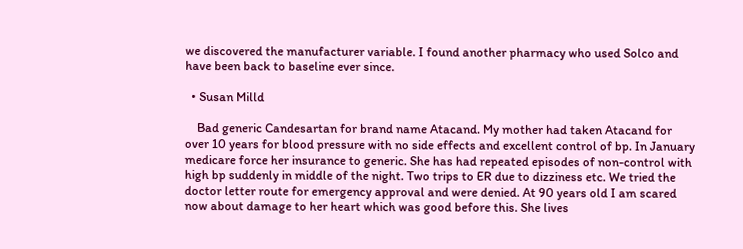we discovered the manufacturer variable. I found another pharmacy who used Solco and have been back to baseline ever since.

  • Susan Milld

    Bad generic Candesartan for brand name Atacand. My mother had taken Atacand for over 10 years for blood pressure with no side effects and excellent control of bp. In January medicare force her insurance to generic. She has had repeated episodes of non-control with high bp suddenly in middle of the night. Two trips to ER due to dizziness etc. We tried the doctor letter route for emergency approval and were denied. At 90 years old I am scared now about damage to her heart which was good before this. She lives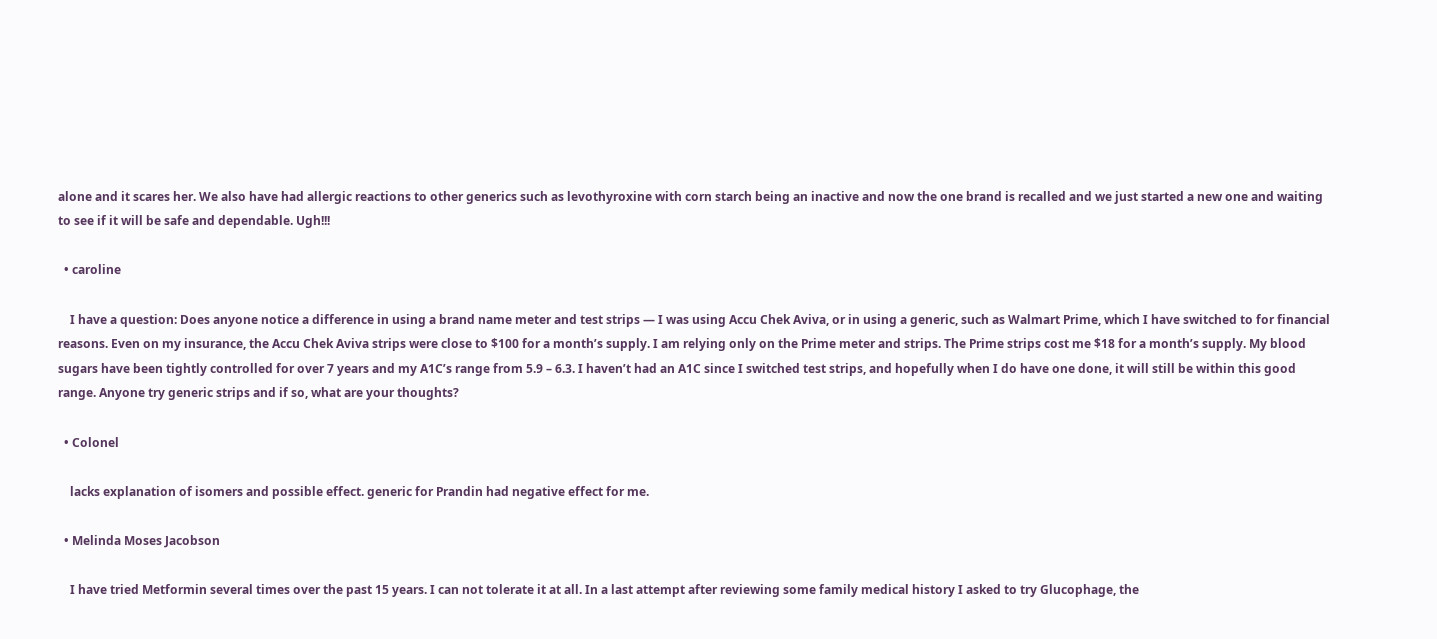alone and it scares her. We also have had allergic reactions to other generics such as levothyroxine with corn starch being an inactive and now the one brand is recalled and we just started a new one and waiting to see if it will be safe and dependable. Ugh!!!

  • caroline

    I have a question: Does anyone notice a difference in using a brand name meter and test strips — I was using Accu Chek Aviva, or in using a generic, such as Walmart Prime, which I have switched to for financial reasons. Even on my insurance, the Accu Chek Aviva strips were close to $100 for a month’s supply. I am relying only on the Prime meter and strips. The Prime strips cost me $18 for a month’s supply. My blood sugars have been tightly controlled for over 7 years and my A1C’s range from 5.9 – 6.3. I haven’t had an A1C since I switched test strips, and hopefully when I do have one done, it will still be within this good range. Anyone try generic strips and if so, what are your thoughts?

  • Colonel

    lacks explanation of isomers and possible effect. generic for Prandin had negative effect for me.

  • Melinda Moses Jacobson

    I have tried Metformin several times over the past 15 years. I can not tolerate it at all. In a last attempt after reviewing some family medical history I asked to try Glucophage, the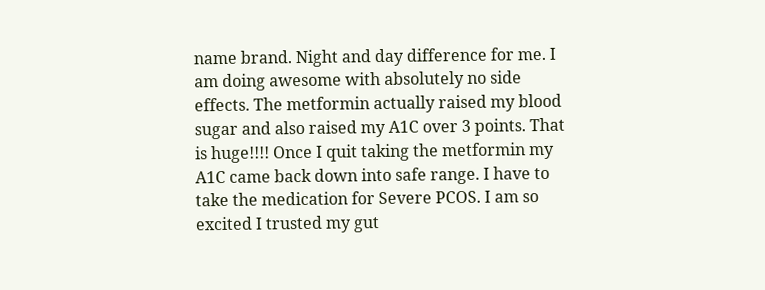name brand. Night and day difference for me. I am doing awesome with absolutely no side effects. The metformin actually raised my blood sugar and also raised my A1C over 3 points. That is huge!!!! Once I quit taking the metformin my A1C came back down into safe range. I have to take the medication for Severe PCOS. I am so excited I trusted my gut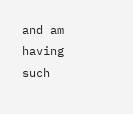and am having such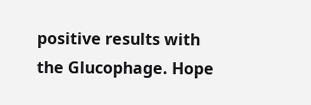positive results with the Glucophage. Hope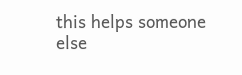this helps someone else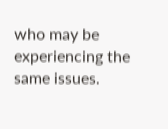who may be experiencing the same issues.